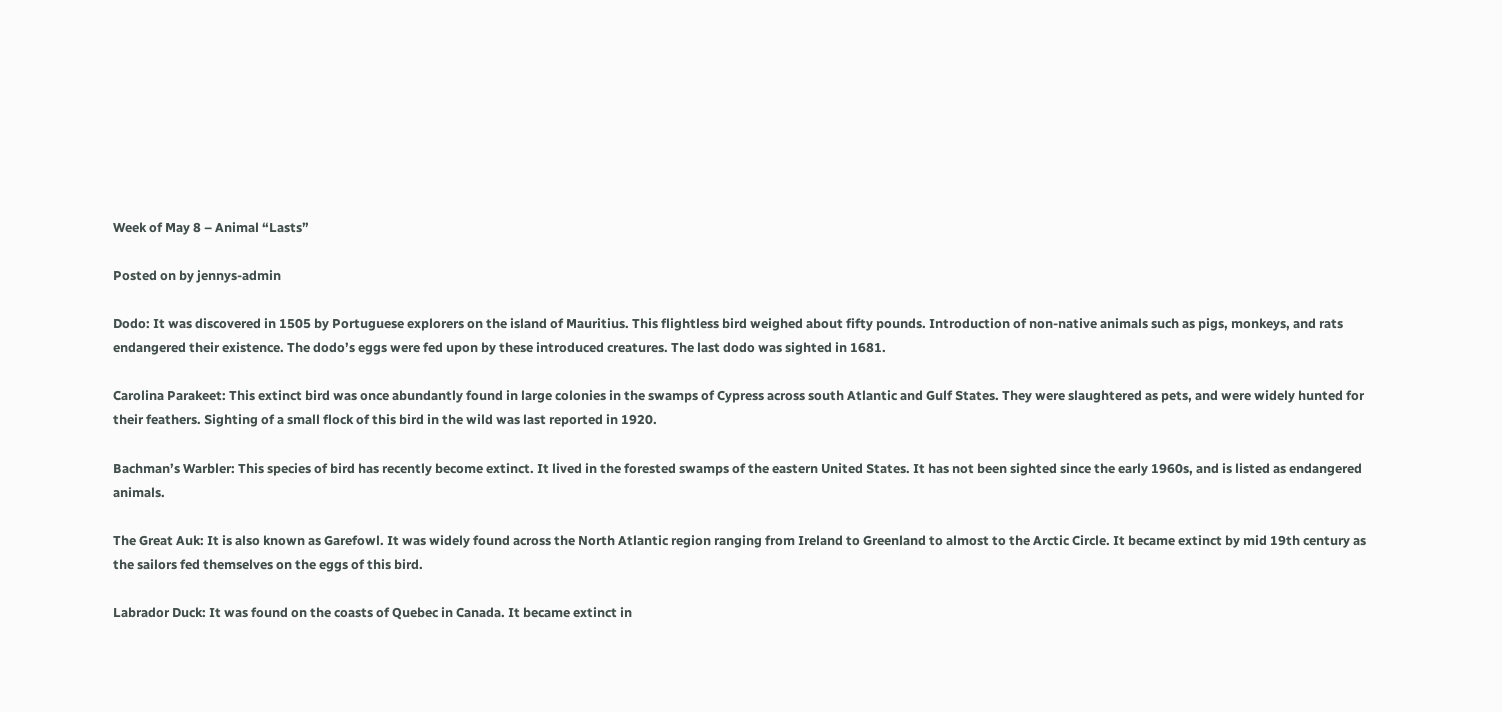Week of May 8 – Animal “Lasts”

Posted on by jennys-admin

Dodo: It was discovered in 1505 by Portuguese explorers on the island of Mauritius. This flightless bird weighed about fifty pounds. Introduction of non-native animals such as pigs, monkeys, and rats endangered their existence. The dodo’s eggs were fed upon by these introduced creatures. The last dodo was sighted in 1681.

Carolina Parakeet: This extinct bird was once abundantly found in large colonies in the swamps of Cypress across south Atlantic and Gulf States. They were slaughtered as pets, and were widely hunted for their feathers. Sighting of a small flock of this bird in the wild was last reported in 1920.

Bachman’s Warbler: This species of bird has recently become extinct. It lived in the forested swamps of the eastern United States. It has not been sighted since the early 1960s, and is listed as endangered animals.

The Great Auk: It is also known as Garefowl. It was widely found across the North Atlantic region ranging from Ireland to Greenland to almost to the Arctic Circle. It became extinct by mid 19th century as the sailors fed themselves on the eggs of this bird.

Labrador Duck: It was found on the coasts of Quebec in Canada. It became extinct in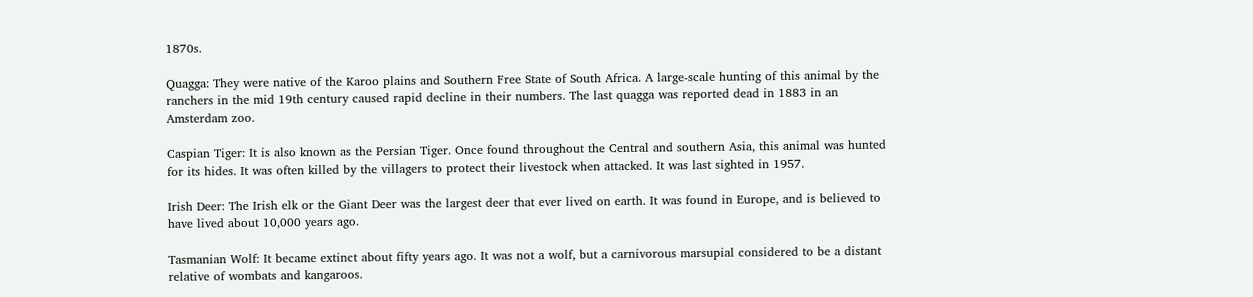1870s.

Quagga: They were native of the Karoo plains and Southern Free State of South Africa. A large-scale hunting of this animal by the ranchers in the mid 19th century caused rapid decline in their numbers. The last quagga was reported dead in 1883 in an Amsterdam zoo.

Caspian Tiger: It is also known as the Persian Tiger. Once found throughout the Central and southern Asia, this animal was hunted for its hides. It was often killed by the villagers to protect their livestock when attacked. It was last sighted in 1957.

Irish Deer: The Irish elk or the Giant Deer was the largest deer that ever lived on earth. It was found in Europe, and is believed to have lived about 10,000 years ago.

Tasmanian Wolf: It became extinct about fifty years ago. It was not a wolf, but a carnivorous marsupial considered to be a distant relative of wombats and kangaroos.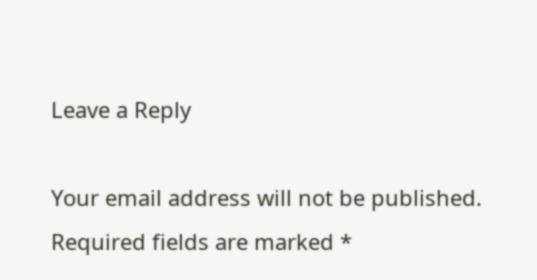Leave a Reply

Your email address will not be published. Required fields are marked *